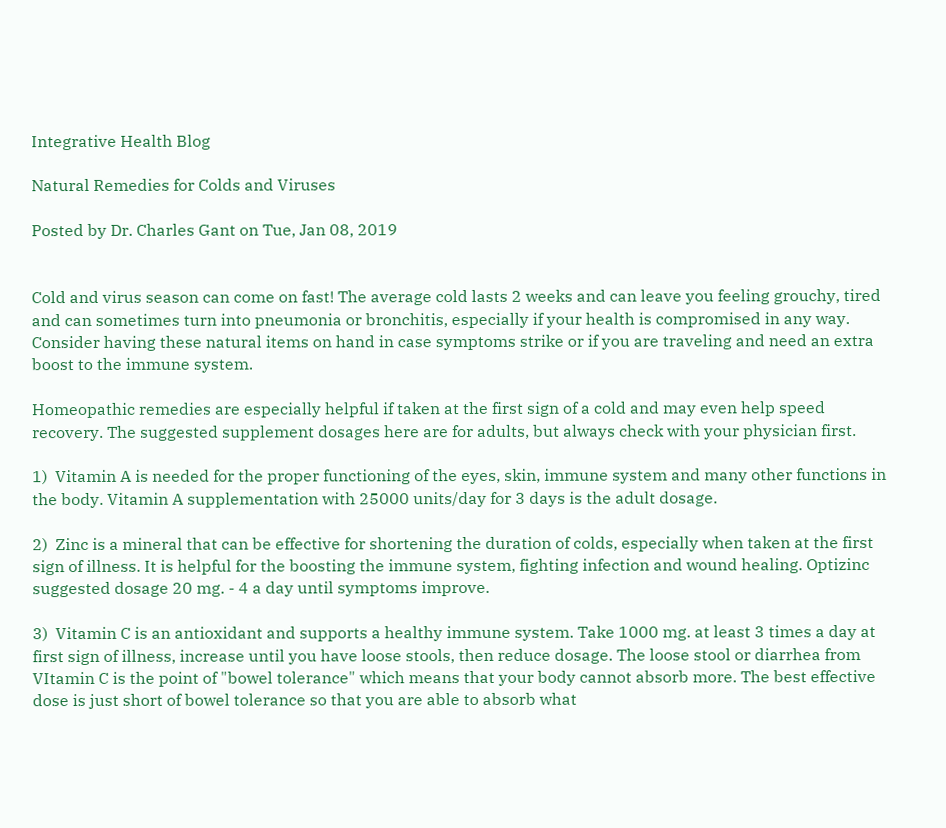Integrative Health Blog

Natural Remedies for Colds and Viruses

Posted by Dr. Charles Gant on Tue, Jan 08, 2019


Cold and virus season can come on fast! The average cold lasts 2 weeks and can leave you feeling grouchy, tired and can sometimes turn into pneumonia or bronchitis, especially if your health is compromised in any way. Consider having these natural items on hand in case symptoms strike or if you are traveling and need an extra boost to the immune system.

Homeopathic remedies are especially helpful if taken at the first sign of a cold and may even help speed recovery. The suggested supplement dosages here are for adults, but always check with your physician first.

1)  Vitamin A is needed for the proper functioning of the eyes, skin, immune system and many other functions in the body. Vitamin A supplementation with 25000 units/day for 3 days is the adult dosage.

2)  Zinc is a mineral that can be effective for shortening the duration of colds, especially when taken at the first sign of illness. It is helpful for the boosting the immune system, fighting infection and wound healing. Optizinc suggested dosage 20 mg. - 4 a day until symptoms improve.

3)  Vitamin C is an antioxidant and supports a healthy immune system. Take 1000 mg. at least 3 times a day at first sign of illness, increase until you have loose stools, then reduce dosage. The loose stool or diarrhea from VItamin C is the point of "bowel tolerance" which means that your body cannot absorb more. The best effective dose is just short of bowel tolerance so that you are able to absorb what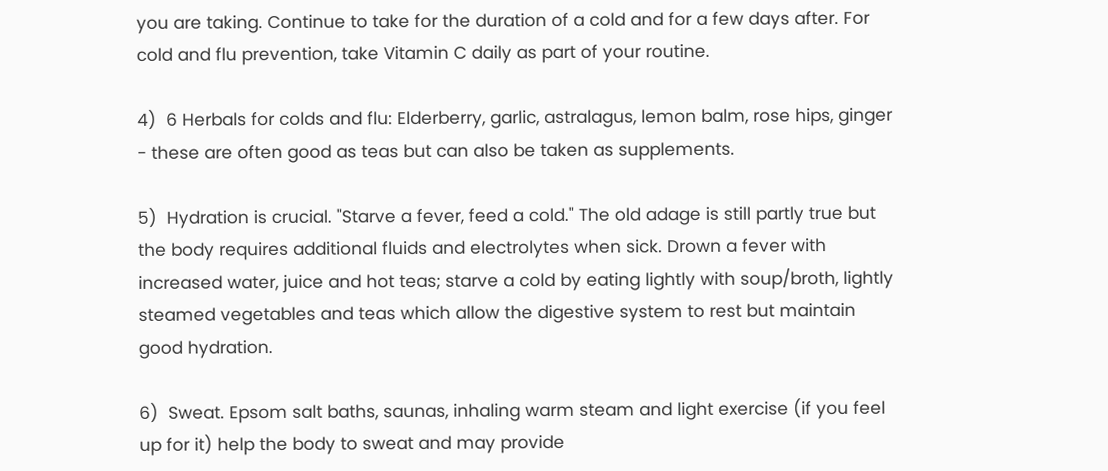you are taking. Continue to take for the duration of a cold and for a few days after. For cold and flu prevention, take Vitamin C daily as part of your routine.

4)  6 Herbals for colds and flu: Elderberry, garlic, astralagus, lemon balm, rose hips, ginger - these are often good as teas but can also be taken as supplements.

5)  Hydration is crucial. "Starve a fever, feed a cold." The old adage is still partly true but the body requires additional fluids and electrolytes when sick. Drown a fever with increased water, juice and hot teas; starve a cold by eating lightly with soup/broth, lightly steamed vegetables and teas which allow the digestive system to rest but maintain good hydration.

6)  Sweat. Epsom salt baths, saunas, inhaling warm steam and light exercise (if you feel up for it) help the body to sweat and may provide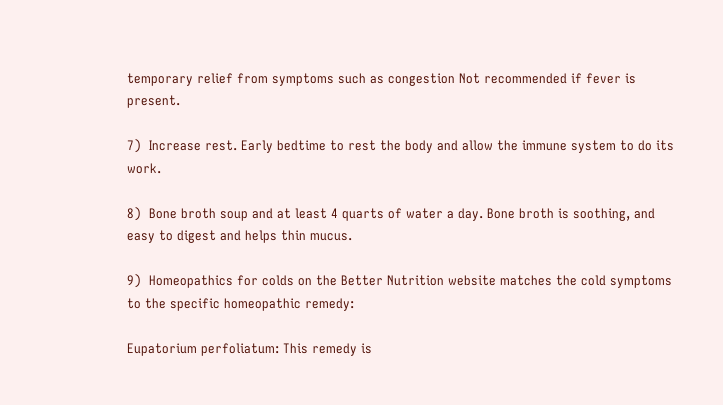temporary relief from symptoms such as congestion Not recommended if fever is present.

7)  Increase rest. Early bedtime to rest the body and allow the immune system to do its work.

8)  Bone broth soup and at least 4 quarts of water a day. Bone broth is soothing, and easy to digest and helps thin mucus.

9)  Homeopathics for colds on the Better Nutrition website matches the cold symptoms to the specific homeopathic remedy:

Eupatorium perfoliatum: This remedy is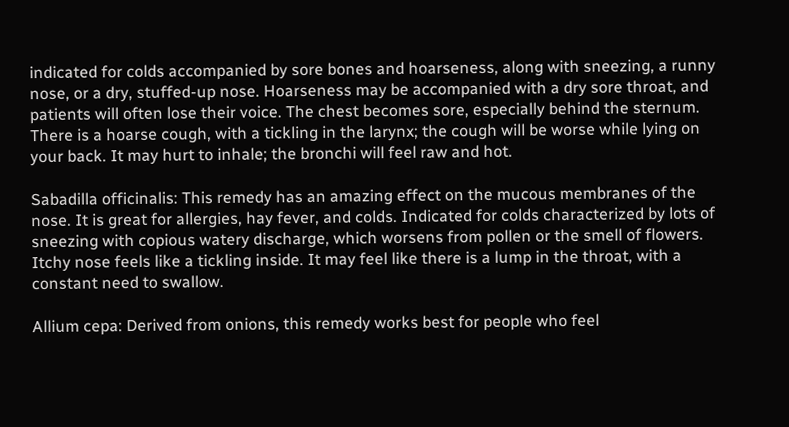indicated for colds accompanied by sore bones and hoarseness, along with sneezing, a runny nose, or a dry, stuffed-up nose. Hoarseness may be accompanied with a dry sore throat, and patients will often lose their voice. The chest becomes sore, especially behind the sternum. There is a hoarse cough, with a tickling in the larynx; the cough will be worse while lying on your back. It may hurt to inhale; the bronchi will feel raw and hot.

Sabadilla officinalis: This remedy has an amazing effect on the mucous membranes of the nose. It is great for allergies, hay fever, and colds. Indicated for colds characterized by lots of sneezing with copious watery discharge, which worsens from pollen or the smell of flowers. Itchy nose feels like a tickling inside. It may feel like there is a lump in the throat, with a constant need to swallow.

Allium cepa: Derived from onions, this remedy works best for people who feel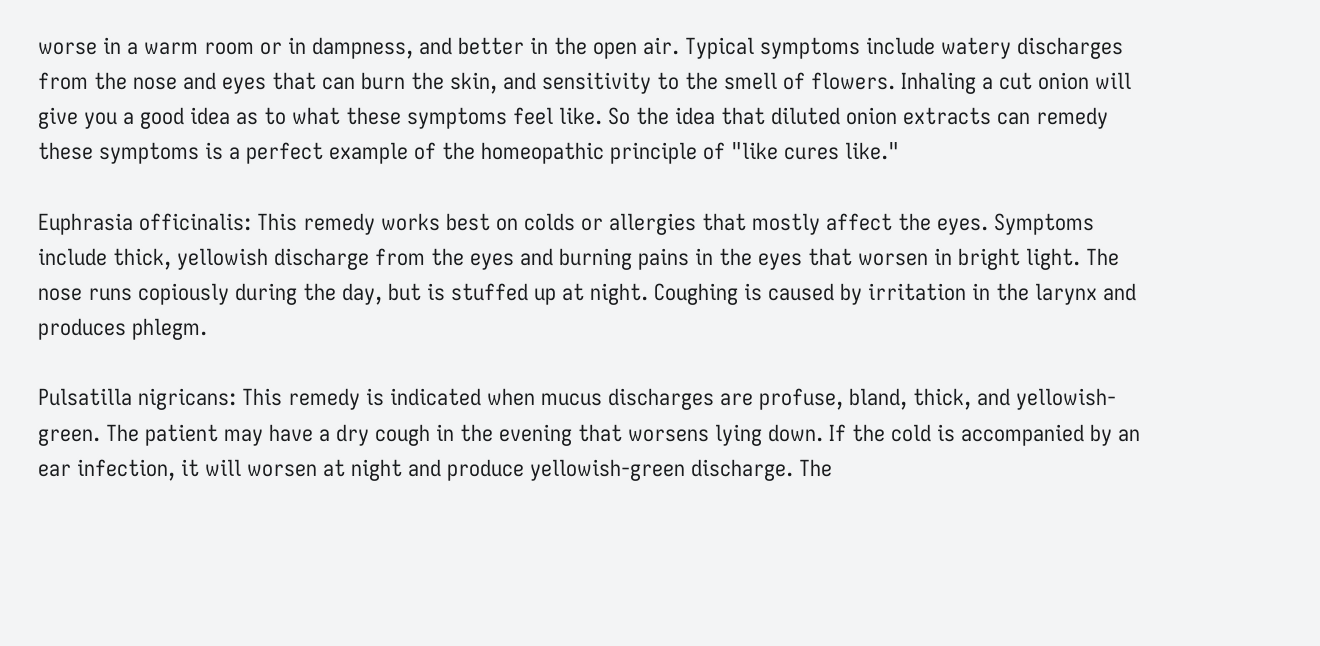worse in a warm room or in dampness, and better in the open air. Typical symptoms include watery discharges from the nose and eyes that can burn the skin, and sensitivity to the smell of flowers. Inhaling a cut onion will give you a good idea as to what these symptoms feel like. So the idea that diluted onion extracts can remedy these symptoms is a perfect example of the homeopathic principle of "like cures like."

Euphrasia officinalis: This remedy works best on colds or allergies that mostly affect the eyes. Symptoms include thick, yellowish discharge from the eyes and burning pains in the eyes that worsen in bright light. The nose runs copiously during the day, but is stuffed up at night. Coughing is caused by irritation in the larynx and produces phlegm.

Pulsatilla nigricans: This remedy is indicated when mucus discharges are profuse, bland, thick, and yellowish-green. The patient may have a dry cough in the evening that worsens lying down. If the cold is accompanied by an ear infection, it will worsen at night and produce yellowish-green discharge. The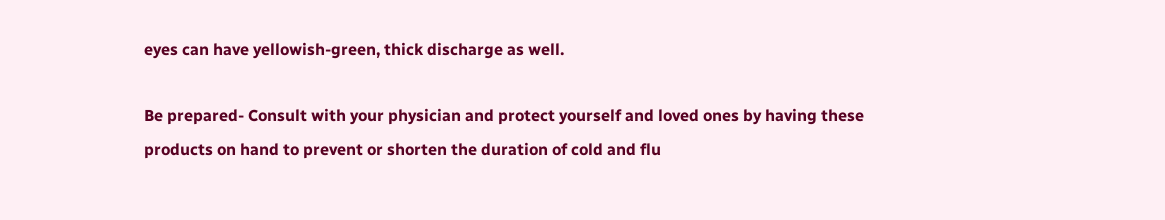eyes can have yellowish-green, thick discharge as well.

Be prepared- Consult with your physician and protect yourself and loved ones by having these products on hand to prevent or shorten the duration of cold and flu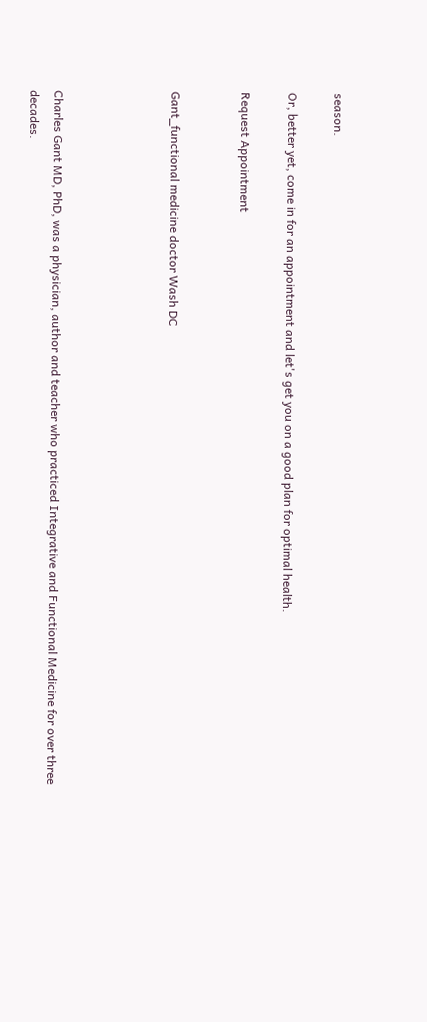season.

Or, better yet, come in for an appointment and let's get you on a good plan for optimal health.

Request Appointment


Gant_functional medicine doctor Wash DC




Charles Gant MD, PhD, was a physician, author and teacher who practiced Integrative and Functional Medicine for over three decades.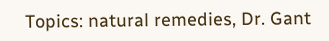Topics: natural remedies, Dr. Gant